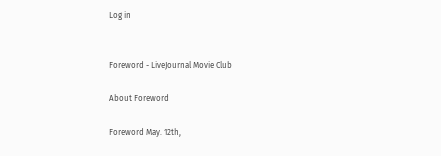Log in


Foreword - LiveJournal Movie Club

About Foreword

Foreword May. 12th,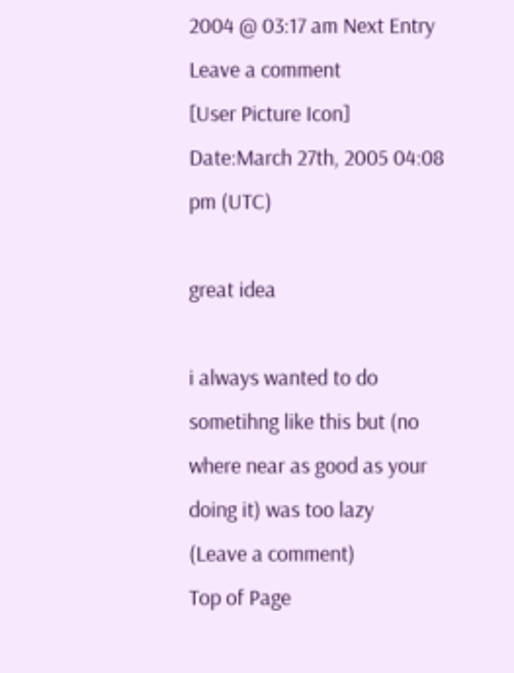2004 @ 03:17 am Next Entry
Leave a comment
[User Picture Icon]
Date:March 27th, 2005 04:08 pm (UTC)

great idea

i always wanted to do sometihng like this but (no where near as good as your doing it) was too lazy
(Leave a comment)
Top of Page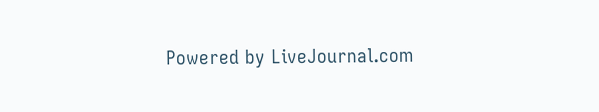Powered by LiveJournal.com